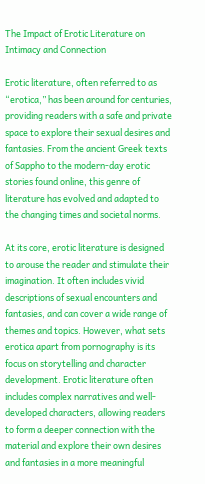The Impact of Erotic Literature on Intimacy and Connection

Erotic literature, often referred to as “erotica,” has been around for centuries, providing readers with a safe and private space to explore their sexual desires and fantasies. From the ancient Greek texts of Sappho to the modern-day erotic stories found online, this genre of literature has evolved and adapted to the changing times and societal norms.

At its core, erotic literature is designed to arouse the reader and stimulate their imagination. It often includes vivid descriptions of sexual encounters and fantasies, and can cover a wide range of themes and topics. However, what sets erotica apart from pornography is its focus on storytelling and character development. Erotic literature often includes complex narratives and well-developed characters, allowing readers to form a deeper connection with the material and explore their own desires and fantasies in a more meaningful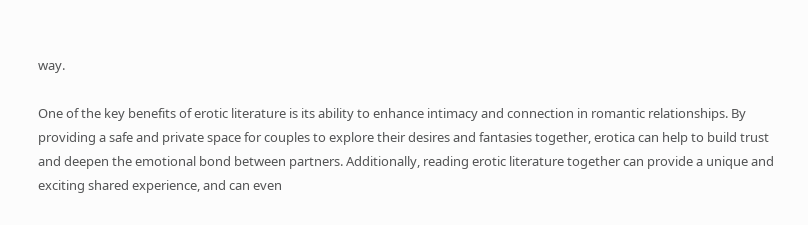way.

One of the key benefits of erotic literature is its ability to enhance intimacy and connection in romantic relationships. By providing a safe and private space for couples to explore their desires and fantasies together, erotica can help to build trust and deepen the emotional bond between partners. Additionally, reading erotic literature together can provide a unique and exciting shared experience, and can even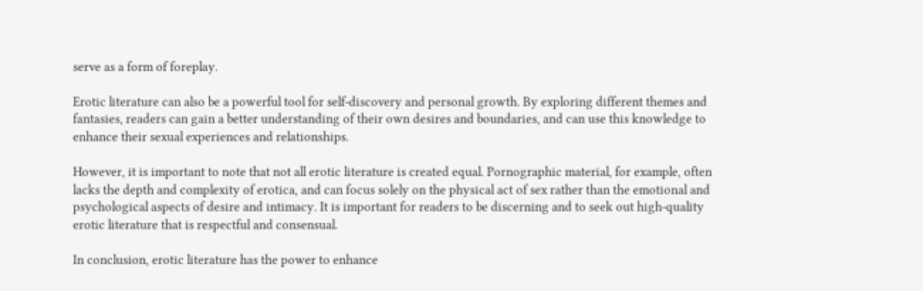serve as a form of foreplay.

Erotic literature can also be a powerful tool for self-discovery and personal growth. By exploring different themes and fantasies, readers can gain a better understanding of their own desires and boundaries, and can use this knowledge to enhance their sexual experiences and relationships.

However, it is important to note that not all erotic literature is created equal. Pornographic material, for example, often lacks the depth and complexity of erotica, and can focus solely on the physical act of sex rather than the emotional and psychological aspects of desire and intimacy. It is important for readers to be discerning and to seek out high-quality erotic literature that is respectful and consensual.

In conclusion, erotic literature has the power to enhance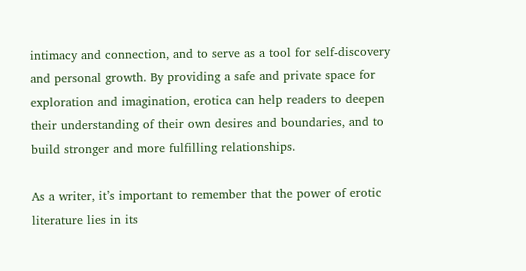intimacy and connection, and to serve as a tool for self-discovery and personal growth. By providing a safe and private space for exploration and imagination, erotica can help readers to deepen their understanding of their own desires and boundaries, and to build stronger and more fulfilling relationships.

As a writer, it’s important to remember that the power of erotic literature lies in its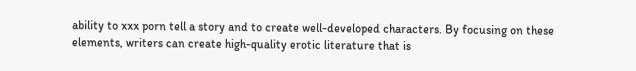ability to xxx porn tell a story and to create well-developed characters. By focusing on these elements, writers can create high-quality erotic literature that is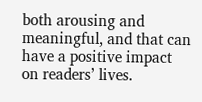both arousing and meaningful, and that can have a positive impact on readers’ lives.